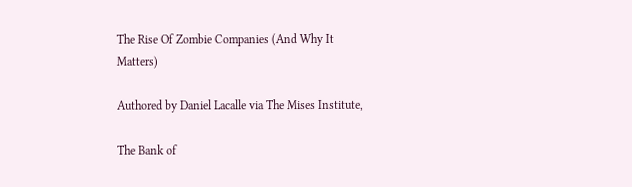The Rise Of Zombie Companies (And Why It Matters)

Authored by Daniel Lacalle via The Mises Institute,

The Bank of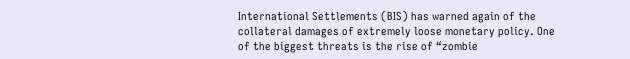International Settlements (BIS) has warned again of the collateral damages of extremely loose monetary policy. One of the biggest threats is the rise of “zombie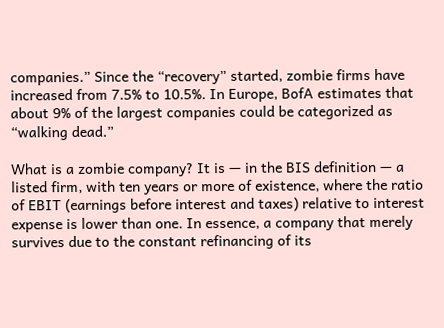companies.” Since the “recovery” started, zombie firms have increased from 7.5% to 10.5%. In Europe, BofA estimates that about 9% of the largest companies could be categorized as “walking dead.”

What is a zombie company? It is — in the BIS definition — a listed firm, with ten years or more of existence, where the ratio of EBIT (earnings before interest and taxes) relative to interest expense is lower than one. In essence, a company that merely survives due to the constant refinancing of its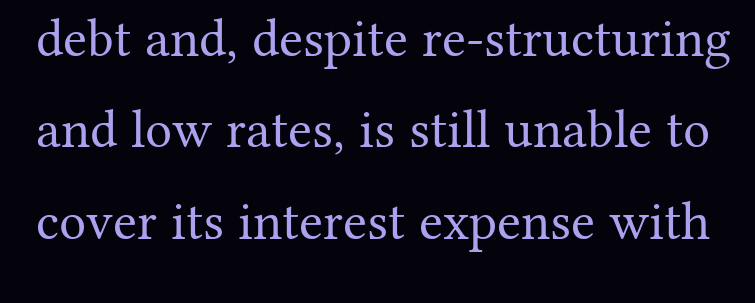debt and, despite re-structuring and low rates, is still unable to cover its interest expense with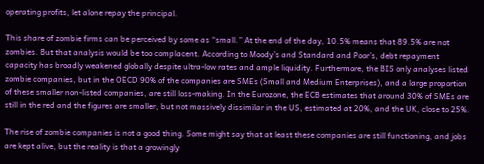operating profits, let alone repay the principal.

This share of zombie firms can be perceived by some as “small.” At the end of the day, 10.5% means that 89.5% are not zombies. But that analysis would be too complacent. According to Moody’s and Standard and Poor’s, debt repayment capacity has broadly weakened globally despite ultra-low rates and ample liquidity. Furthermore, the BIS only analyses listed zombie companies, but in the OECD 90% of the companies are SMEs (Small and Medium Enterprises), and a large proportion of these smaller non-listed companies, are still loss-making. In the Eurozone, the ECB estimates that around 30% of SMEs are still in the red and the figures are smaller, but not massively dissimilar in the US, estimated at 20%, and the UK, close to 25%.

The rise of zombie companies is not a good thing. Some might say that at least these companies are still functioning, and jobs are kept alive, but the reality is that a growingly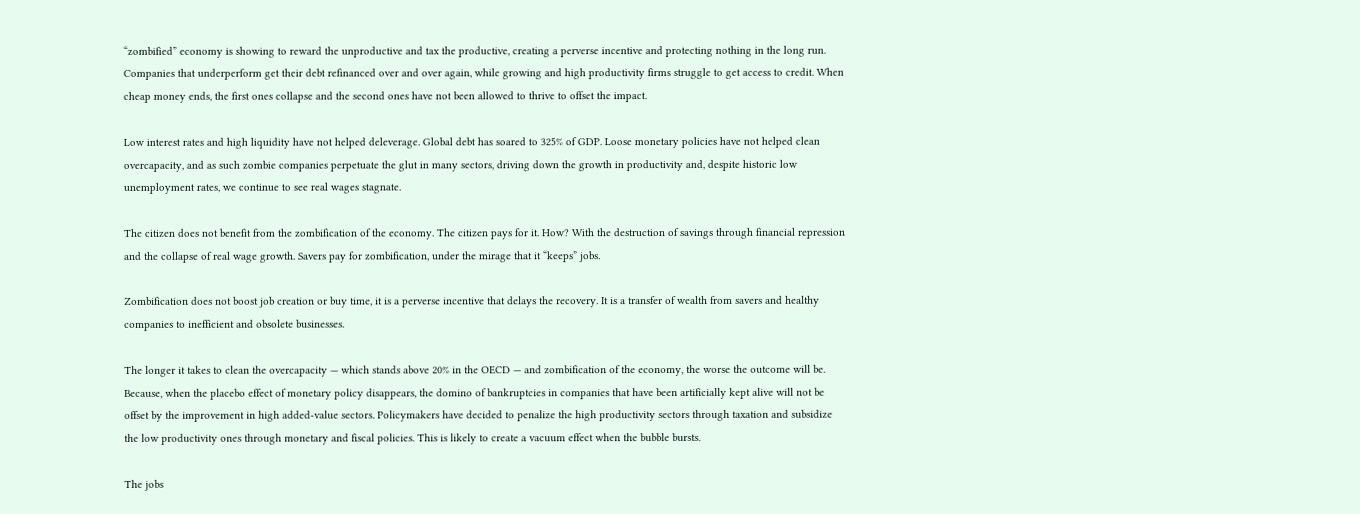“zombified” economy is showing to reward the unproductive and tax the productive, creating a perverse incentive and protecting nothing in the long run. Companies that underperform get their debt refinanced over and over again, while growing and high productivity firms struggle to get access to credit. When cheap money ends, the first ones collapse and the second ones have not been allowed to thrive to offset the impact.

Low interest rates and high liquidity have not helped deleverage. Global debt has soared to 325% of GDP. Loose monetary policies have not helped clean overcapacity, and as such zombie companies perpetuate the glut in many sectors, driving down the growth in productivity and, despite historic low unemployment rates, we continue to see real wages stagnate.

The citizen does not benefit from the zombification of the economy. The citizen pays for it. How? With the destruction of savings through financial repression and the collapse of real wage growth. Savers pay for zombification, under the mirage that it “keeps” jobs.

Zombification does not boost job creation or buy time, it is a perverse incentive that delays the recovery. It is a transfer of wealth from savers and healthy companies to inefficient and obsolete businesses.

The longer it takes to clean the overcapacity — which stands above 20% in the OECD — and zombification of the economy, the worse the outcome will be. Because, when the placebo effect of monetary policy disappears, the domino of bankruptcies in companies that have been artificially kept alive will not be offset by the improvement in high added-value sectors. Policymakers have decided to penalize the high productivity sectors through taxation and subsidize the low productivity ones through monetary and fiscal policies. This is likely to create a vacuum effect when the bubble bursts.

The jobs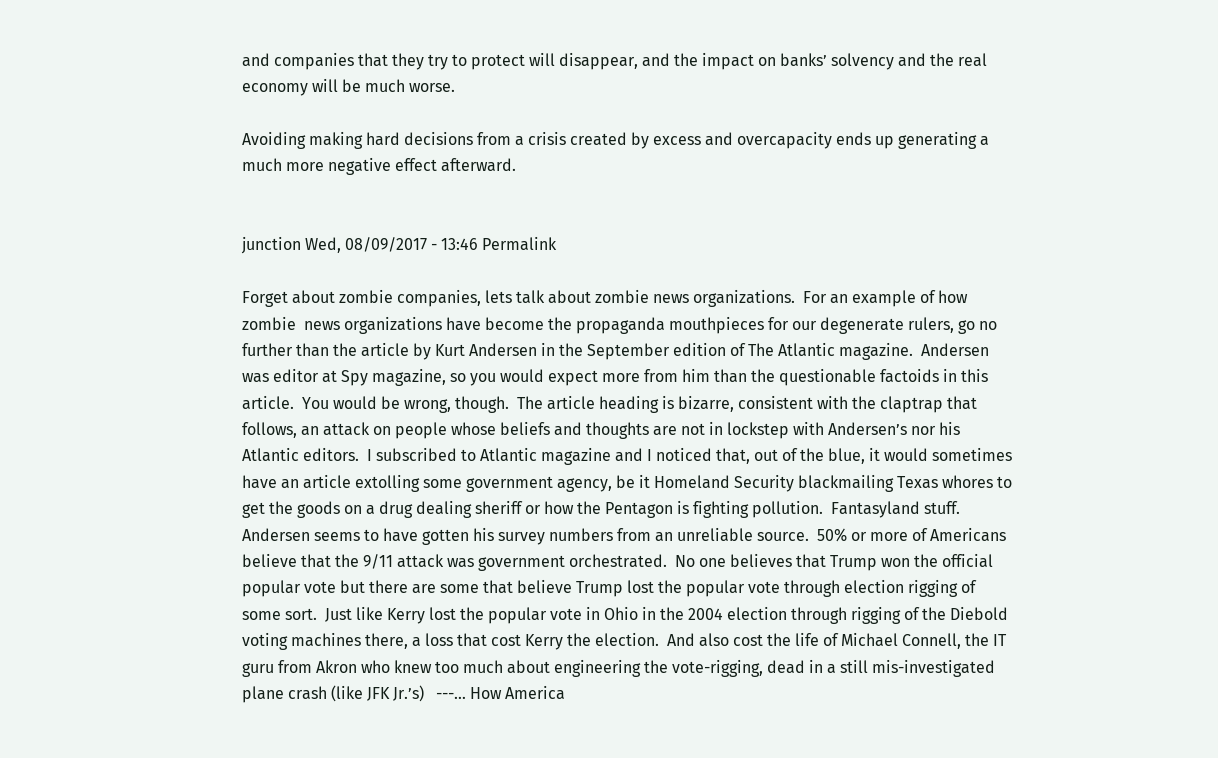and companies that they try to protect will disappear, and the impact on banks’ solvency and the real economy will be much worse.

Avoiding making hard decisions from a crisis created by excess and overcapacity ends up generating a much more negative effect afterward.


junction Wed, 08/09/2017 - 13:46 Permalink

Forget about zombie companies, lets talk about zombie news organizations.  For an example of how zombie  news organizations have become the propaganda mouthpieces for our degenerate rulers, go no further than the article by Kurt Andersen in the September edition of The Atlantic magazine.  Andersen was editor at Spy magazine, so you would expect more from him than the questionable factoids in this article.  You would be wrong, though.  The article heading is bizarre, consistent with the claptrap that follows, an attack on people whose beliefs and thoughts are not in lockstep with Andersen’s nor his Atlantic editors.  I subscribed to Atlantic magazine and I noticed that, out of the blue, it would sometimes have an article extolling some government agency, be it Homeland Security blackmailing Texas whores to get the goods on a drug dealing sheriff or how the Pentagon is fighting pollution.  Fantasyland stuff.  Andersen seems to have gotten his survey numbers from an unreliable source.  50% or more of Americans believe that the 9/11 attack was government orchestrated.  No one believes that Trump won the official popular vote but there are some that believe Trump lost the popular vote through election rigging of some sort.  Just like Kerry lost the popular vote in Ohio in the 2004 election through rigging of the Diebold voting machines there, a loss that cost Kerry the election.  And also cost the life of Michael Connell, the IT guru from Akron who knew too much about engineering the vote-rigging, dead in a still mis-investigated plane crash (like JFK Jr.’s)   ---… How America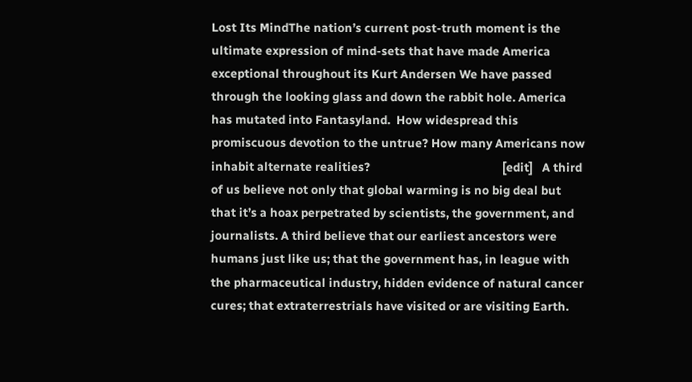Lost Its MindThe nation’s current post-truth moment is the ultimate expression of mind-sets that have made America exceptional throughout its Kurt Andersen We have passed through the looking glass and down the rabbit hole. America has mutated into Fantasyland.  How widespread this promiscuous devotion to the untrue? How many Americans now inhabit alternate realities?                                            [edit]   A third of us believe not only that global warming is no big deal but that it’s a hoax perpetrated by scientists, the government, and journalists. A third believe that our earliest ancestors were humans just like us; that the government has, in league with the pharmaceutical industry, hidden evidence of natural cancer cures; that extraterrestrials have visited or are visiting Earth.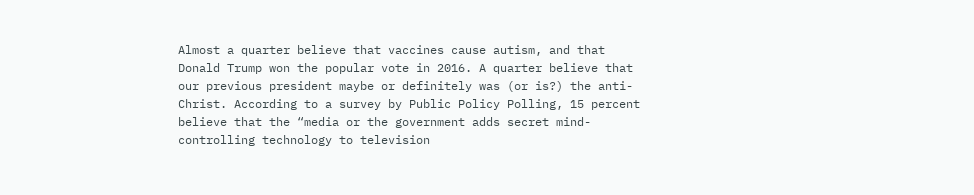Almost a quarter believe that vaccines cause autism, and that Donald Trump won the popular vote in 2016. A quarter believe that our previous president maybe or definitely was (or is?) the anti-Christ. According to a survey by Public Policy Polling, 15 percent believe that the “media or the government adds secret mind-controlling technology to television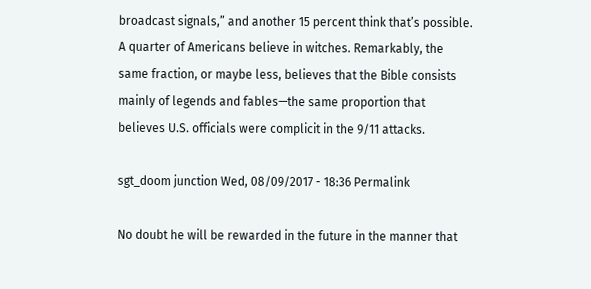broadcast signals,” and another 15 percent think that’s possible. A quarter of Americans believe in witches. Remarkably, the same fraction, or maybe less, believes that the Bible consists mainly of legends and fables—the same proportion that believes U.S. officials were complicit in the 9/11 attacks.

sgt_doom junction Wed, 08/09/2017 - 18:36 Permalink

No doubt he will be rewarded in the future in the manner that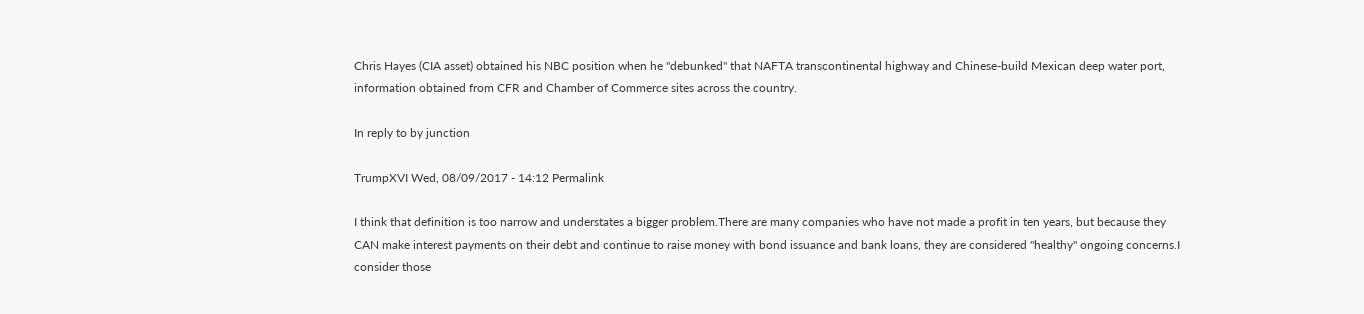Chris Hayes (CIA asset) obtained his NBC position when he "debunked" that NAFTA transcontinental highway and Chinese-build Mexican deep water port, information obtained from CFR and Chamber of Commerce sites across the country.

In reply to by junction

TrumpXVI Wed, 08/09/2017 - 14:12 Permalink

I think that definition is too narrow and understates a bigger problem.There are many companies who have not made a profit in ten years, but because they CAN make interest payments on their debt and continue to raise money with bond issuance and bank loans, they are considered "healthy" ongoing concerns.I consider those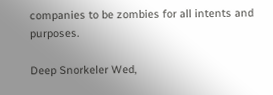companies to be zombies for all intents and purposes.

Deep Snorkeler Wed,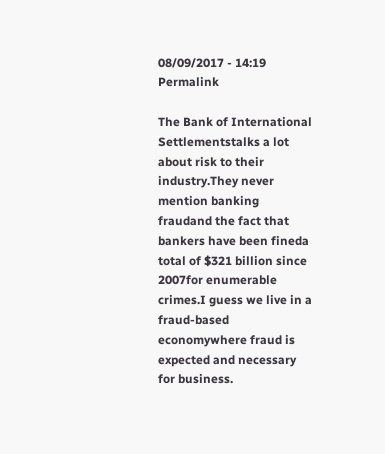08/09/2017 - 14:19 Permalink

The Bank of International Settlementstalks a lot about risk to their industry.They never mention banking fraudand the fact that bankers have been fineda total of $321 billion since 2007for enumerable crimes.I guess we live in a fraud-based economywhere fraud is expected and necessary for business.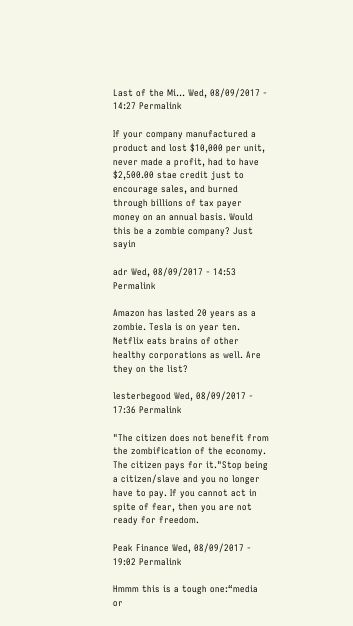Last of the Mi… Wed, 08/09/2017 - 14:27 Permalink

If your company manufactured a product and lost $10,000 per unit, never made a profit, had to have $2,500.00 stae credit just to encourage sales, and burned through billions of tax payer money on an annual basis. Would this be a zombie company? Just sayin

adr Wed, 08/09/2017 - 14:53 Permalink

Amazon has lasted 20 years as a zombie. Tesla is on year ten. Netflix eats brains of other healthy corporations as well. Are they on the list?

lesterbegood Wed, 08/09/2017 - 17:36 Permalink

"The citizen does not benefit from the zombification of the economy. The citizen pays for it."Stop being a citizen/slave and you no longer have to pay. If you cannot act in spite of fear, then you are not ready for freedom.

Peak Finance Wed, 08/09/2017 - 19:02 Permalink

Hmmm this is a tough one:“media or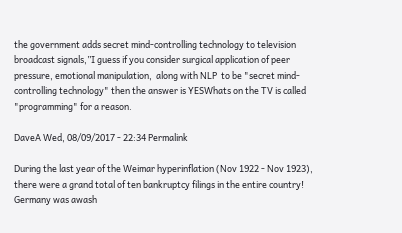the government adds secret mind-controlling technology to television broadcast signals,”I guess if you consider surgical application of peer pressure, emotional manipulation,  along with NLP  to be "secret mind-controlling technology" then the answer is YESWhats on the TV is called "programming" for a reason.

DaveA Wed, 08/09/2017 - 22:34 Permalink

During the last year of the Weimar hyperinflation (Nov 1922 - Nov 1923), there were a grand total of ten bankruptcy filings in the entire country! Germany was awash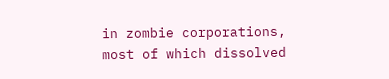in zombie corporations, most of which dissolved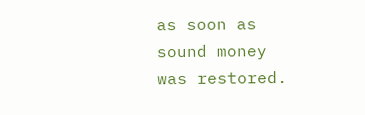as soon as sound money was restored.